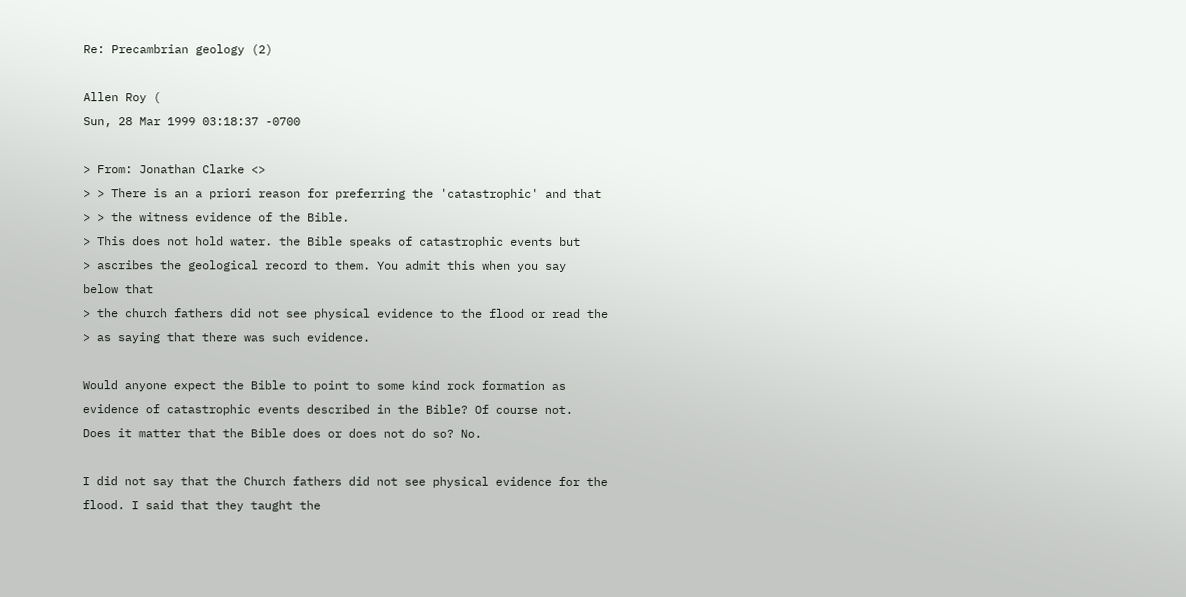Re: Precambrian geology (2)

Allen Roy (
Sun, 28 Mar 1999 03:18:37 -0700

> From: Jonathan Clarke <>
> > There is an a priori reason for preferring the 'catastrophic' and that
> > the witness evidence of the Bible.
> This does not hold water. the Bible speaks of catastrophic events but
> ascribes the geological record to them. You admit this when you say
below that
> the church fathers did not see physical evidence to the flood or read the
> as saying that there was such evidence.

Would anyone expect the Bible to point to some kind rock formation as
evidence of catastrophic events described in the Bible? Of course not.
Does it matter that the Bible does or does not do so? No.

I did not say that the Church fathers did not see physical evidence for the
flood. I said that they taught the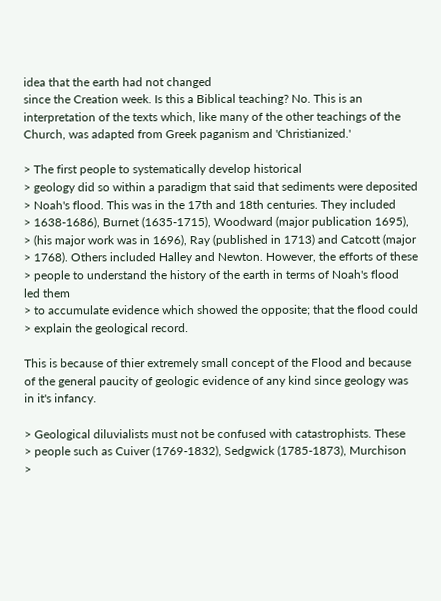idea that the earth had not changed
since the Creation week. Is this a Biblical teaching? No. This is an
interpretation of the texts which, like many of the other teachings of the
Church, was adapted from Greek paganism and 'Christianized.'

> The first people to systematically develop historical
> geology did so within a paradigm that said that sediments were deposited
> Noah's flood. This was in the 17th and 18th centuries. They included
> 1638-1686), Burnet (1635-1715), Woodward (major publication 1695),
> (his major work was in 1696), Ray (published in 1713) and Catcott (major
> 1768). Others included Halley and Newton. However, the efforts of these
> people to understand the history of the earth in terms of Noah's flood
led them
> to accumulate evidence which showed the opposite; that the flood could
> explain the geological record.

This is because of thier extremely small concept of the Flood and because
of the general paucity of geologic evidence of any kind since geology was
in it's infancy.

> Geological diluvialists must not be confused with catastrophists. These
> people such as Cuiver (1769-1832), Sedgwick (1785-1873), Murchison
>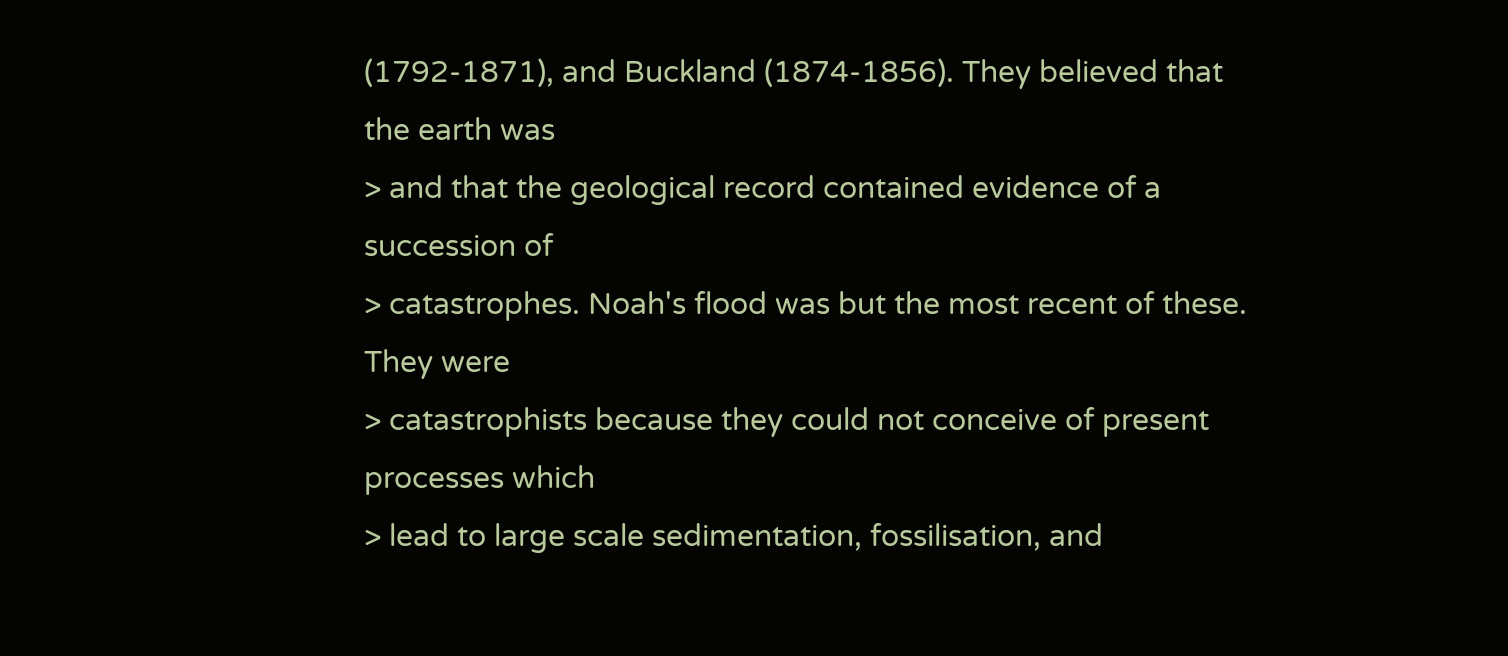(1792-1871), and Buckland (1874-1856). They believed that the earth was
> and that the geological record contained evidence of a succession of
> catastrophes. Noah's flood was but the most recent of these. They were
> catastrophists because they could not conceive of present processes which
> lead to large scale sedimentation, fossilisation, and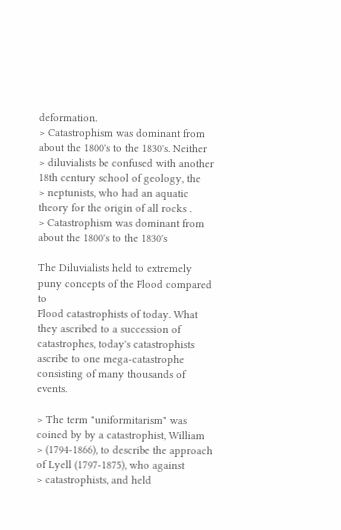deformation.
> Catastrophism was dominant from about the 1800's to the 1830's. Neither
> diluvialists be confused with another 18th century school of geology, the
> neptunists, who had an aquatic theory for the origin of all rocks .
> Catastrophism was dominant from about the 1800's to the 1830's

The Diluvialists held to extremely puny concepts of the Flood compared to
Flood catastrophists of today. What they ascribed to a succession of
catastrophes, today's catastrophists ascribe to one mega-catastrophe
consisting of many thousands of events.

> The term "uniformitarism" was coined by by a catastrophist, William
> (1794-1866), to describe the approach of Lyell (1797-1875), who against
> catastrophists, and held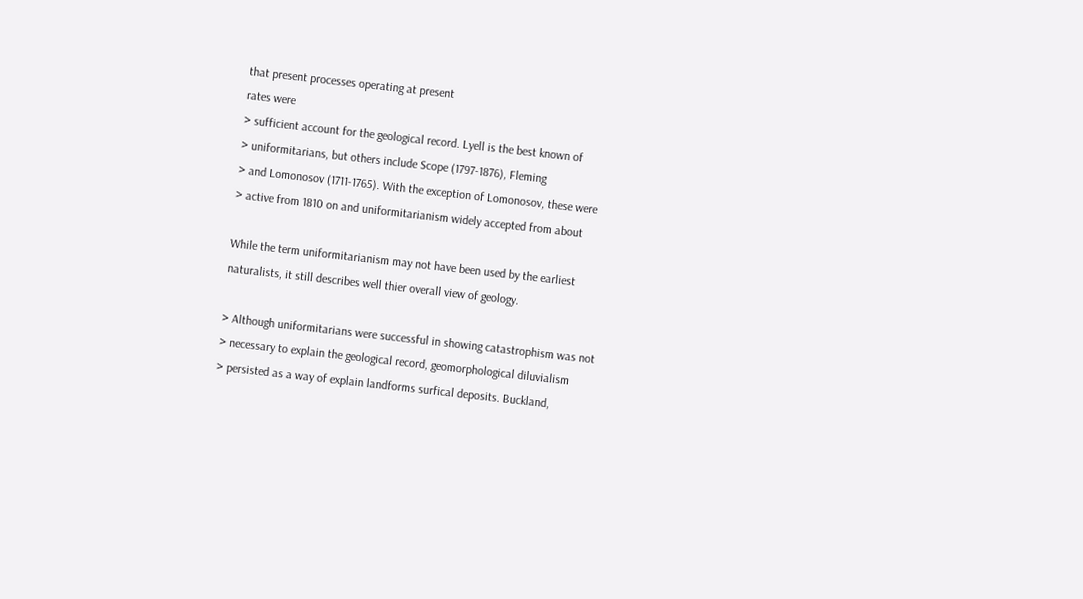that present processes operating at present
rates were
> sufficient account for the geological record. Lyell is the best known of
> uniformitarians, but others include Scope (1797-1876), Fleming
> and Lomonosov (1711-1765). With the exception of Lomonosov, these were
> active from 1810 on and uniformitarianism widely accepted from about

While the term uniformitarianism may not have been used by the earliest
naturalists, it still describes well thier overall view of geology.

> Although uniformitarians were successful in showing catastrophism was not
> necessary to explain the geological record, geomorphological diluvialism
> persisted as a way of explain landforms surfical deposits. Buckland,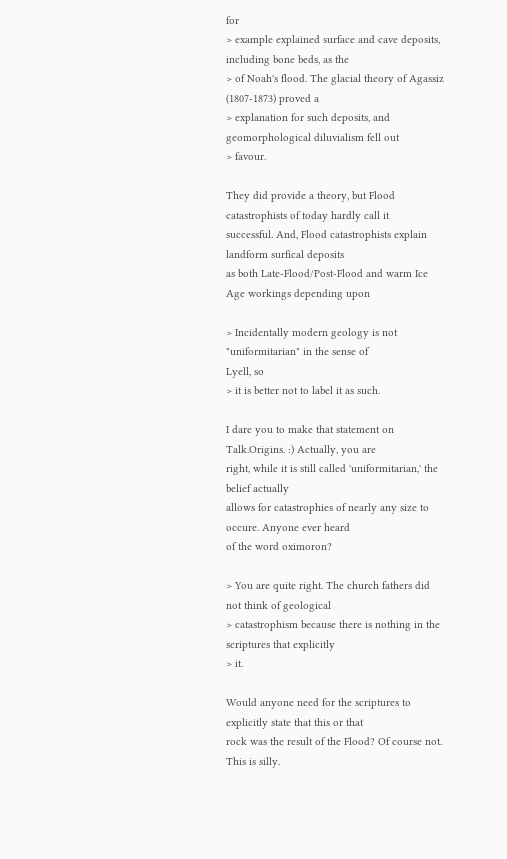for
> example explained surface and cave deposits, including bone beds, as the
> of Noah's flood. The glacial theory of Agassiz (1807-1873) proved a
> explanation for such deposits, and geomorphological diluvialism fell out
> favour.

They did provide a theory, but Flood catastrophists of today hardly call it
successful. And, Flood catastrophists explain landform surfical deposits
as both Late-Flood/Post-Flood and warm Ice Age workings depending upon

> Incidentally modern geology is not "uniformitarian" in the sense of
Lyell, so
> it is better not to label it as such.

I dare you to make that statement on Talk.Origins. :) Actually, you are
right, while it is still called 'uniformitarian,' the belief actually
allows for catastrophies of nearly any size to occure. Anyone ever heard
of the word oximoron?

> You are quite right. The church fathers did not think of geological
> catastrophism because there is nothing in the scriptures that explicitly
> it.

Would anyone need for the scriptures to explicitly state that this or that
rock was the result of the Flood? Of course not. This is silly.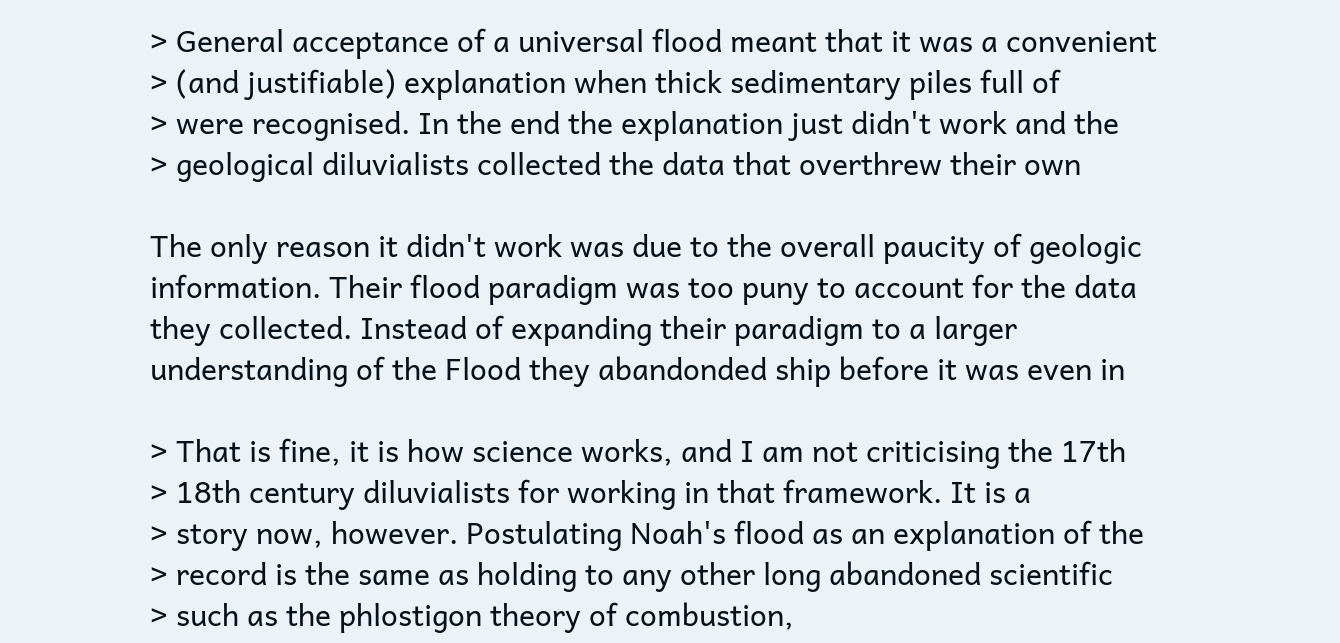> General acceptance of a universal flood meant that it was a convenient
> (and justifiable) explanation when thick sedimentary piles full of
> were recognised. In the end the explanation just didn't work and the
> geological diluvialists collected the data that overthrew their own

The only reason it didn't work was due to the overall paucity of geologic
information. Their flood paradigm was too puny to account for the data
they collected. Instead of expanding their paradigm to a larger
understanding of the Flood they abandonded ship before it was even in

> That is fine, it is how science works, and I am not criticising the 17th
> 18th century diluvialists for working in that framework. It is a
> story now, however. Postulating Noah's flood as an explanation of the
> record is the same as holding to any other long abandoned scientific
> such as the phlostigon theory of combustion,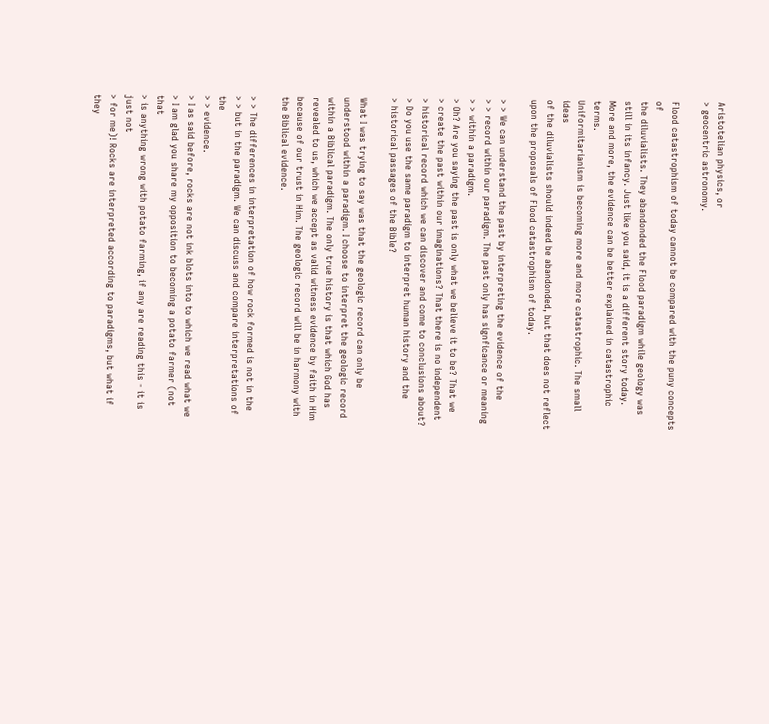Aristotelian physics, or
> geocentric astronomy.

Flood catastrophism of today cannot be compared with the puny concepts of
the diluvialists. They abandonded the Flood paradigm while geology was
still in its infancy. Just like you said, it is a different story today.
More and more, the evidence can be better explained in catastrophic terms.
Uniformitarianism is becoming more and more catastrophic. The small ideas
of the diluvialists should indeed be abandonded, but that does not reflect
upon the proposals of Flood catastrophism of today.

> > We can understand the past by interpreting the evidence of the
> > record within our paradigm. The past only has signficance or meaning
> > within a paradigm.
> Oh? Are you saying the past is only what we believe it to be? That we
> create the past within our imaginations? That there is no independent
> historical record which we can discover and come to conclusions about?
> Do you use the same paradigm to interpret human history and the
> historical passages of the Bible?

What I was trying to say was that the geologic record can only be
understood within a paradigm. I choose to interpret the geologic record
within a Biblical paradigm. The only true history is that which God has
revealed to us, which we accept as valid witness evidence by faith in Him
because of our trust in Him. The geologic record will be in harmony with
the Biblical evidence.

> > The differences in interpretation of how rock formed is not in the
> > but in the paradigm. We can discuss and compare interpretations of the
> > evidence.
> I as said before, rocks are not ink blots into to which we read what we
> I am glad you share my opposition to becoming a potato farmer (not that
> is anything wrong with potato farming, if any are reading this - it is
just not
> for me)! Rocks are interpreted according to paradigms, but what if they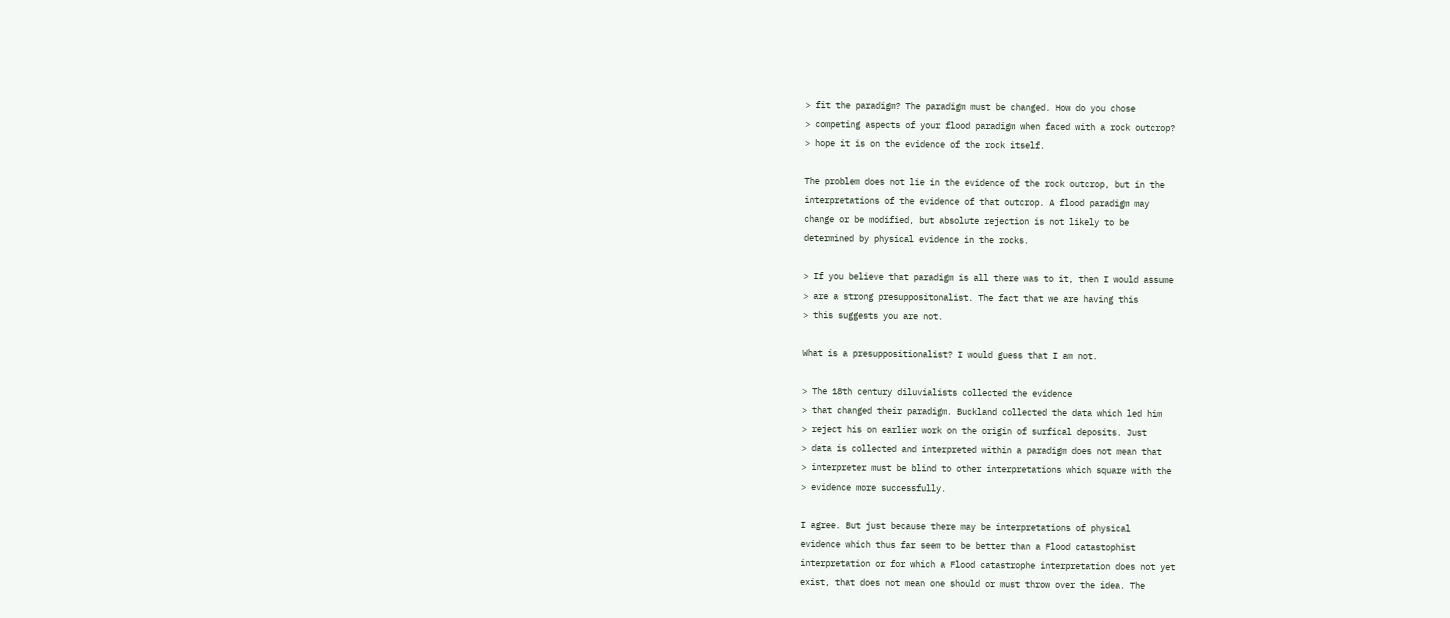> fit the paradigm? The paradigm must be changed. How do you chose
> competing aspects of your flood paradigm when faced with a rock outcrop?
> hope it is on the evidence of the rock itself.

The problem does not lie in the evidence of the rock outcrop, but in the
interpretations of the evidence of that outcrop. A flood paradigm may
change or be modified, but absolute rejection is not likely to be
determined by physical evidence in the rocks.

> If you believe that paradigm is all there was to it, then I would assume
> are a strong presuppositonalist. The fact that we are having this
> this suggests you are not.

What is a presuppositionalist? I would guess that I am not.

> The 18th century diluvialists collected the evidence
> that changed their paradigm. Buckland collected the data which led him
> reject his on earlier work on the origin of surfical deposits. Just
> data is collected and interpreted within a paradigm does not mean that
> interpreter must be blind to other interpretations which square with the
> evidence more successfully.

I agree. But just because there may be interpretations of physical
evidence which thus far seem to be better than a Flood catastophist
interpretation or for which a Flood catastrophe interpretation does not yet
exist, that does not mean one should or must throw over the idea. The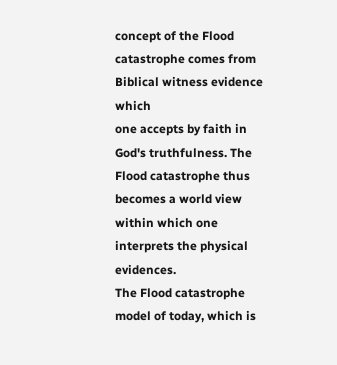concept of the Flood catastrophe comes from Biblical witness evidence which
one accepts by faith in God's truthfulness. The Flood catastrophe thus
becomes a world view within which one interprets the physical evidences.
The Flood catastrophe model of today, which is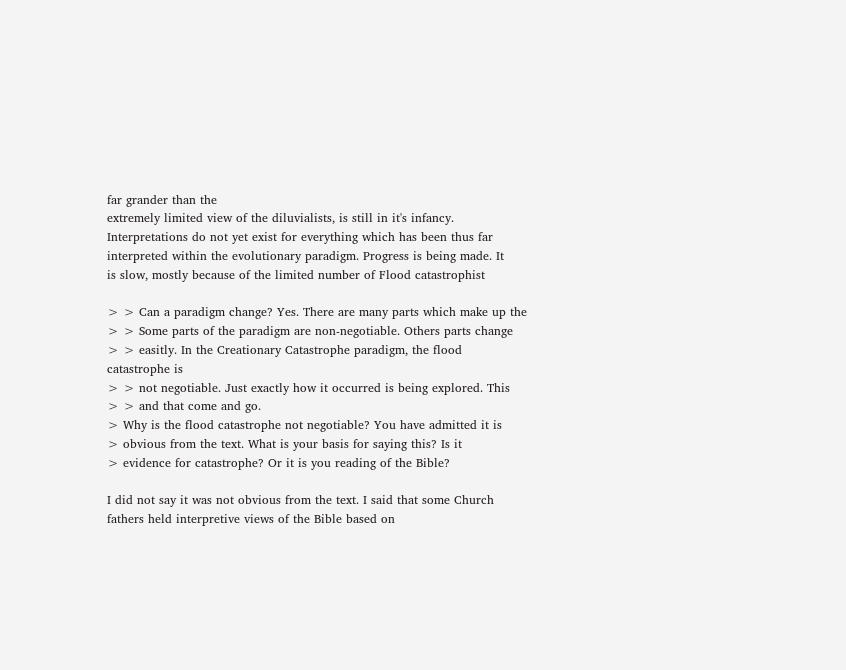far grander than the
extremely limited view of the diluvialists, is still in it's infancy.
Interpretations do not yet exist for everything which has been thus far
interpreted within the evolutionary paradigm. Progress is being made. It
is slow, mostly because of the limited number of Flood catastrophist

> > Can a paradigm change? Yes. There are many parts which make up the
> > Some parts of the paradigm are non-negotiable. Others parts change
> > easitly. In the Creationary Catastrophe paradigm, the flood
catastrophe is
> > not negotiable. Just exactly how it occurred is being explored. This
> > and that come and go.
> Why is the flood catastrophe not negotiable? You have admitted it is
> obvious from the text. What is your basis for saying this? Is it
> evidence for catastrophe? Or it is you reading of the Bible?

I did not say it was not obvious from the text. I said that some Church
fathers held interpretive views of the Bible based on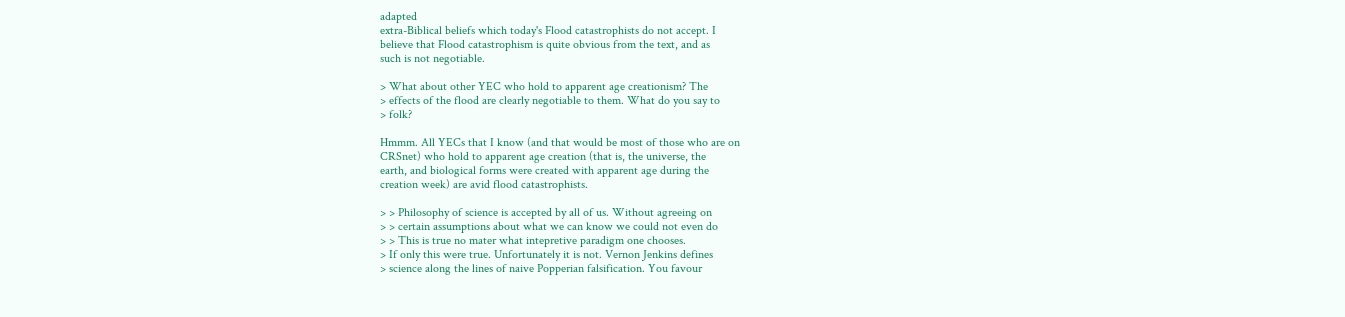adapted
extra-Biblical beliefs which today's Flood catastrophists do not accept. I
believe that Flood catastrophism is quite obvious from the text, and as
such is not negotiable.

> What about other YEC who hold to apparent age creationism? The
> effects of the flood are clearly negotiable to them. What do you say to
> folk?

Hmmm. All YECs that I know (and that would be most of those who are on
CRSnet) who hold to apparent age creation (that is, the universe, the
earth, and biological forms were created with apparent age during the
creation week) are avid flood catastrophists.

> > Philosophy of science is accepted by all of us. Without agreeing on
> > certain assumptions about what we can know we could not even do
> > This is true no mater what intepretive paradigm one chooses.
> If only this were true. Unfortunately it is not. Vernon Jenkins defines
> science along the lines of naive Popperian falsification. You favour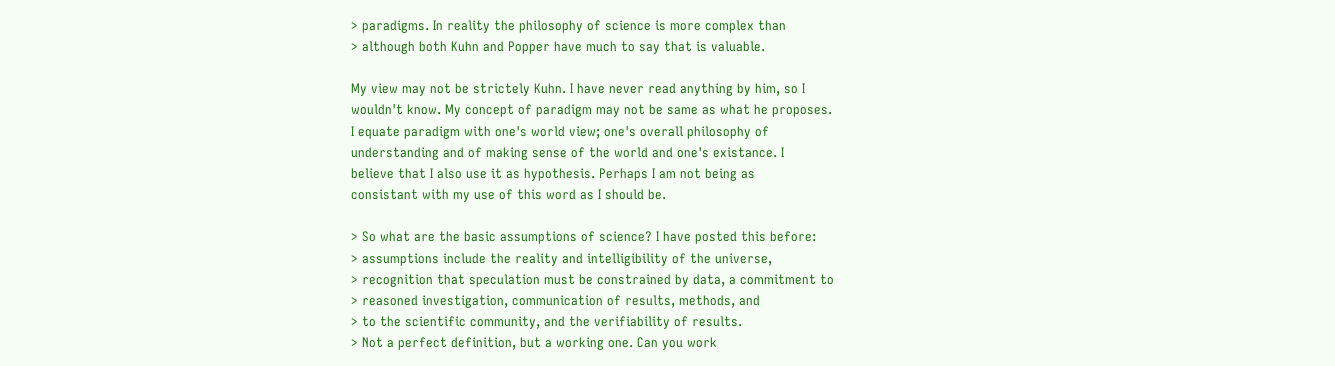> paradigms. In reality the philosophy of science is more complex than
> although both Kuhn and Popper have much to say that is valuable.

My view may not be strictely Kuhn. I have never read anything by him, so I
wouldn't know. My concept of paradigm may not be same as what he proposes.
I equate paradigm with one's world view; one's overall philosophy of
understanding and of making sense of the world and one's existance. I
believe that I also use it as hypothesis. Perhaps I am not being as
consistant with my use of this word as I should be.

> So what are the basic assumptions of science? I have posted this before:
> assumptions include the reality and intelligibility of the universe,
> recognition that speculation must be constrained by data, a commitment to
> reasoned investigation, communication of results, methods, and
> to the scientific community, and the verifiability of results.
> Not a perfect definition, but a working one. Can you work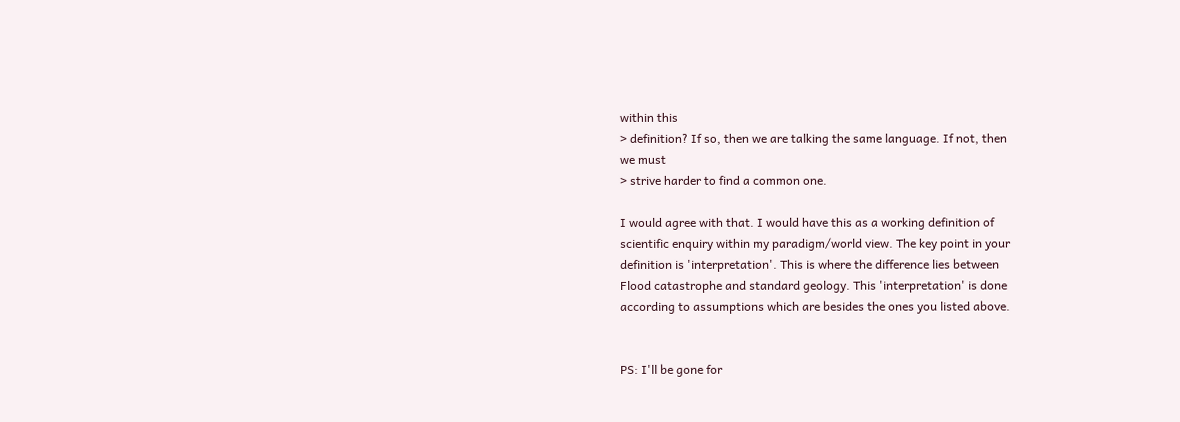within this
> definition? If so, then we are talking the same language. If not, then
we must
> strive harder to find a common one.

I would agree with that. I would have this as a working definition of
scientific enquiry within my paradigm/world view. The key point in your
definition is 'interpretation'. This is where the difference lies between
Flood catastrophe and standard geology. This 'interpretation' is done
according to assumptions which are besides the ones you listed above.


PS: I'll be gone for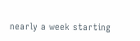nearly a week starting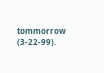tommorrow (3-22-99).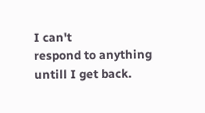I can't
respond to anything untill I get back.